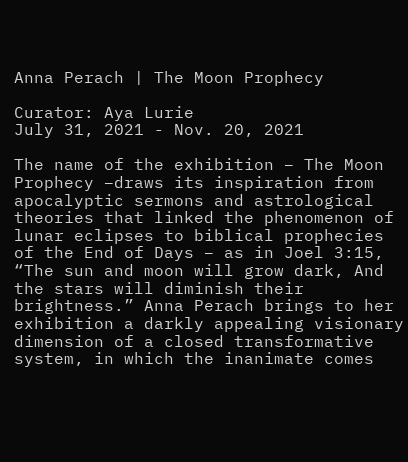Anna Perach | The Moon Prophecy

Curator: Aya Lurie
July 31, 2021 - Nov. 20, 2021

The name of the exhibition – The Moon Prophecy –draws its inspiration from apocalyptic sermons and astrological theories that linked the phenomenon of lunar eclipses to biblical prophecies of the End of Days – as in Joel 3:15, “The sun and moon will grow dark, And the stars will diminish their brightness.” Anna Perach brings to her exhibition a darkly appealing visionary dimension of a closed transformative system, in which the inanimate comes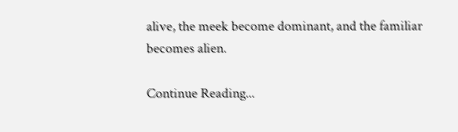alive, the meek become dominant, and the familiar becomes alien.

Continue Reading...